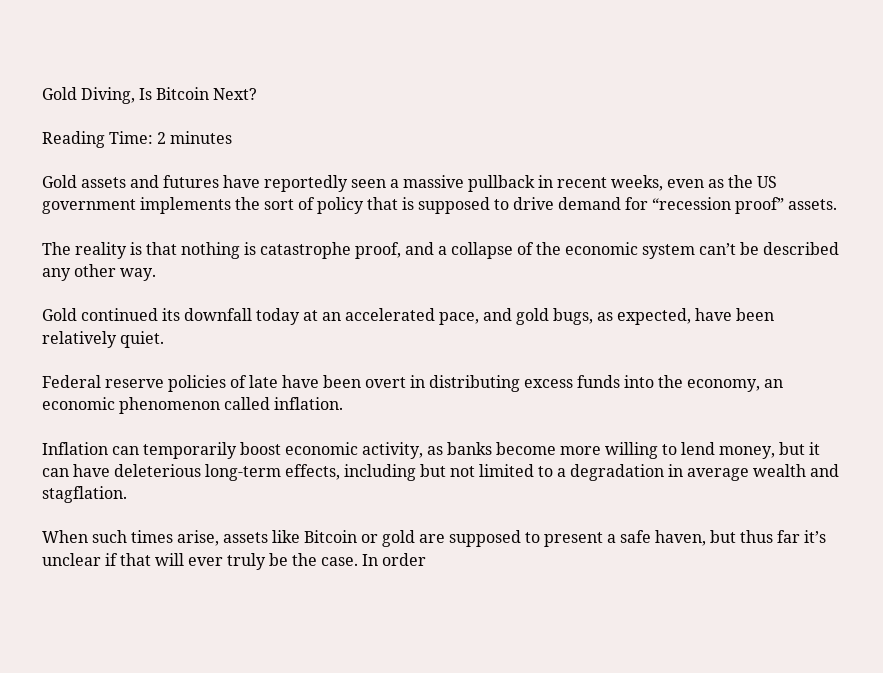Gold Diving, Is Bitcoin Next?

Reading Time: 2 minutes

Gold assets and futures have reportedly seen a massive pullback in recent weeks, even as the US government implements the sort of policy that is supposed to drive demand for “recession proof” assets.

The reality is that nothing is catastrophe proof, and a collapse of the economic system can’t be described any other way.

Gold continued its downfall today at an accelerated pace, and gold bugs, as expected, have been relatively quiet.

Federal reserve policies of late have been overt in distributing excess funds into the economy, an economic phenomenon called inflation.

Inflation can temporarily boost economic activity, as banks become more willing to lend money, but it can have deleterious long-term effects, including but not limited to a degradation in average wealth and stagflation.

When such times arise, assets like Bitcoin or gold are supposed to present a safe haven, but thus far it’s unclear if that will ever truly be the case. In order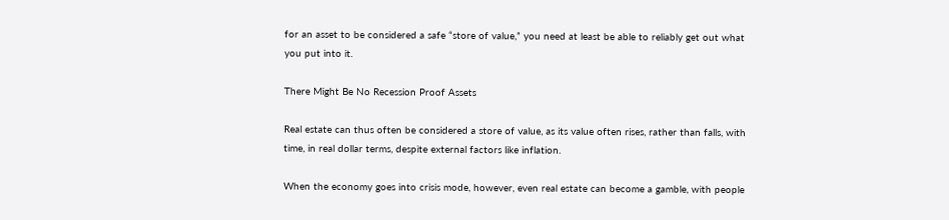for an asset to be considered a safe “store of value,” you need at least be able to reliably get out what you put into it.

There Might Be No Recession Proof Assets

Real estate can thus often be considered a store of value, as its value often rises, rather than falls, with time, in real dollar terms, despite external factors like inflation.

When the economy goes into crisis mode, however, even real estate can become a gamble, with people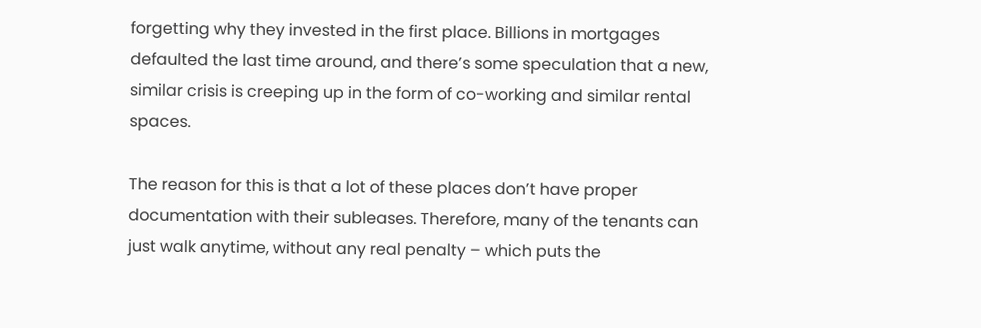forgetting why they invested in the first place. Billions in mortgages defaulted the last time around, and there’s some speculation that a new, similar crisis is creeping up in the form of co-working and similar rental spaces.

The reason for this is that a lot of these places don’t have proper documentation with their subleases. Therefore, many of the tenants can just walk anytime, without any real penalty – which puts the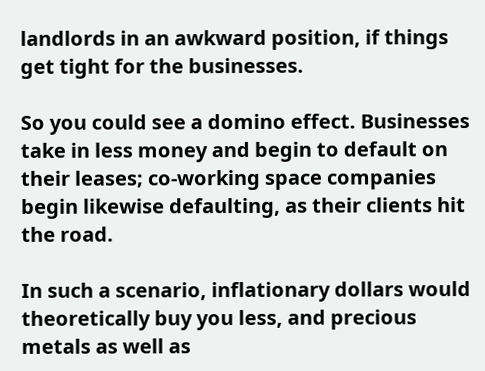landlords in an awkward position, if things get tight for the businesses.

So you could see a domino effect. Businesses take in less money and begin to default on their leases; co-working space companies begin likewise defaulting, as their clients hit the road.

In such a scenario, inflationary dollars would theoretically buy you less, and precious metals as well as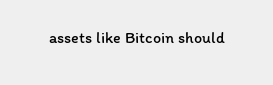assets like Bitcoin should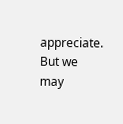appreciate. But we may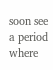soon see a period where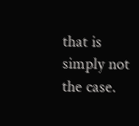that is simply not the case.